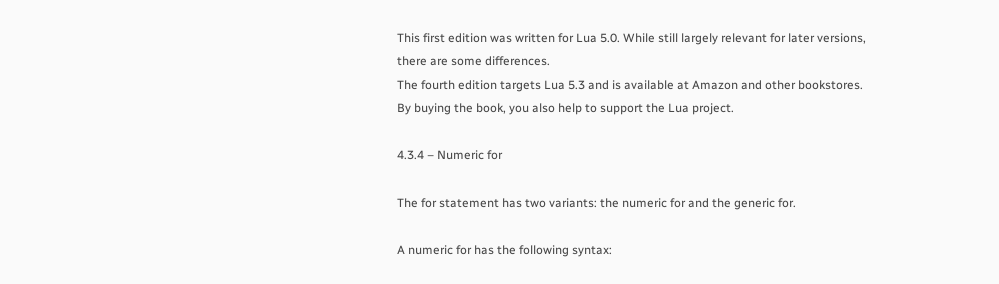This first edition was written for Lua 5.0. While still largely relevant for later versions, there are some differences.
The fourth edition targets Lua 5.3 and is available at Amazon and other bookstores.
By buying the book, you also help to support the Lua project.

4.3.4 – Numeric for

The for statement has two variants: the numeric for and the generic for.

A numeric for has the following syntax: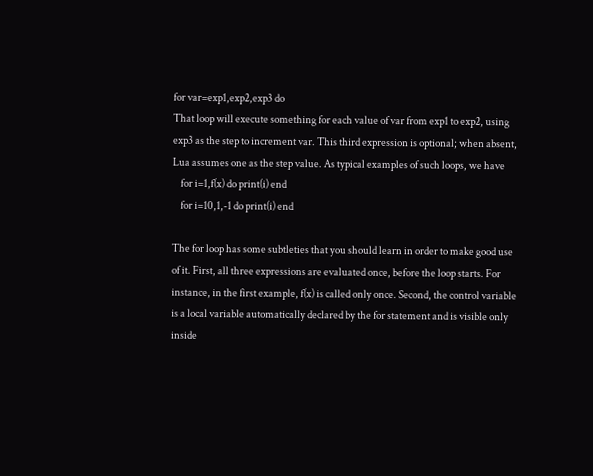for var=exp1,exp2,exp3 do
That loop will execute something for each value of var from exp1 to exp2, using exp3 as the step to increment var. This third expression is optional; when absent, Lua assumes one as the step value. As typical examples of such loops, we have
    for i=1,f(x) do print(i) end
    for i=10,1,-1 do print(i) end

The for loop has some subtleties that you should learn in order to make good use of it. First, all three expressions are evaluated once, before the loop starts. For instance, in the first example, f(x) is called only once. Second, the control variable is a local variable automatically declared by the for statement and is visible only inside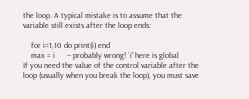the loop. A typical mistake is to assume that the variable still exists after the loop ends:

    for i=1,10 do print(i) end
    max = i      -- probably wrong! `i' here is global
If you need the value of the control variable after the loop (usually when you break the loop), you must save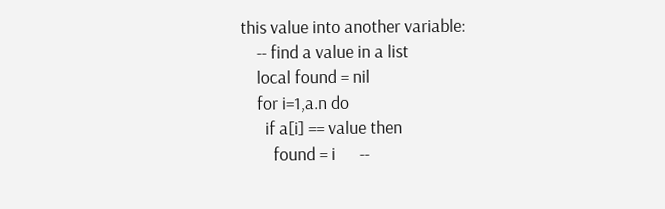this value into another variable:
    -- find a value in a list
    local found = nil
    for i=1,a.n do
      if a[i] == value then
        found = i      --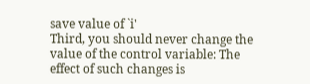save value of `i'
Third, you should never change the value of the control variable: The effect of such changes is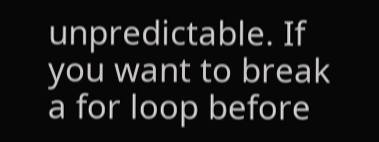unpredictable. If you want to break a for loop before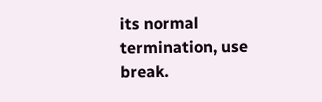its normal termination, use break.